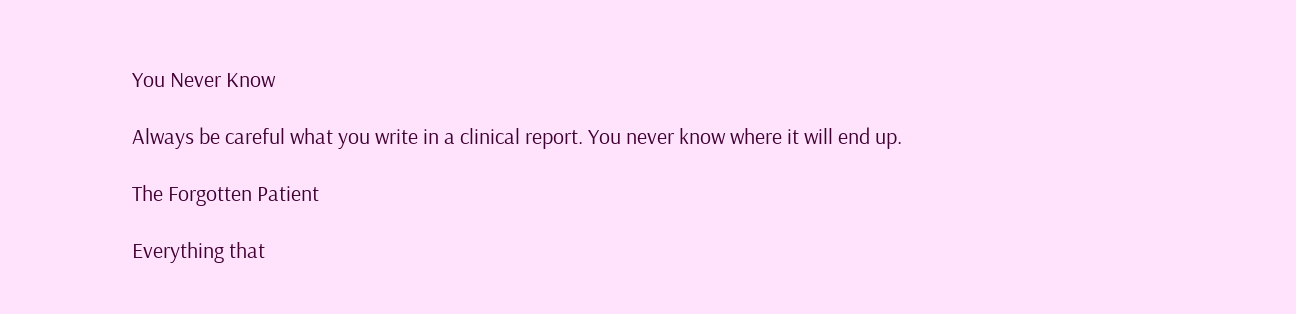You Never Know

Always be careful what you write in a clinical report. You never know where it will end up.

The Forgotten Patient

Everything that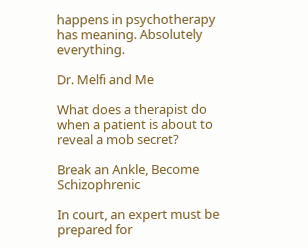happens in psychotherapy has meaning. Absolutely everything.

Dr. Melfi and Me

What does a therapist do when a patient is about to reveal a mob secret?

Break an Ankle, Become Schizophrenic

In court, an expert must be prepared for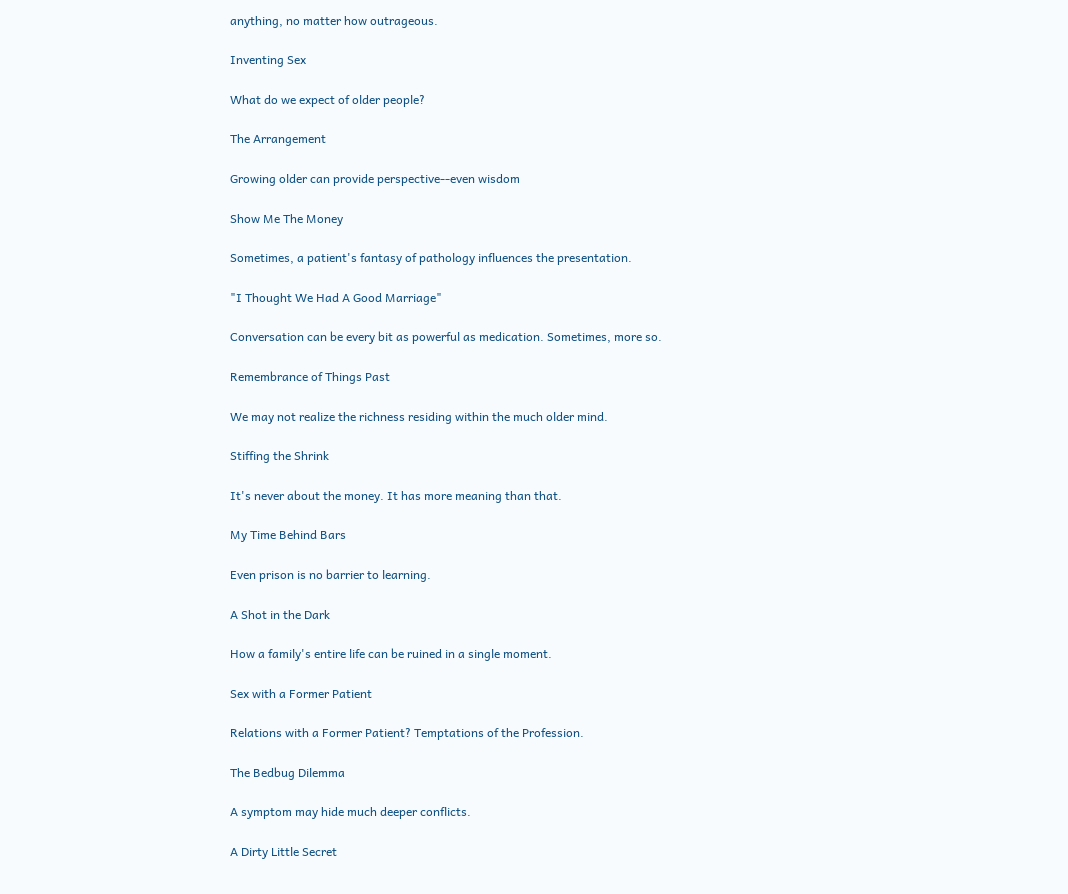anything, no matter how outrageous.

Inventing Sex

What do we expect of older people?

The Arrangement

Growing older can provide perspective--even wisdom

Show Me The Money

Sometimes, a patient's fantasy of pathology influences the presentation.

"I Thought We Had A Good Marriage"

Conversation can be every bit as powerful as medication. Sometimes, more so.

Remembrance of Things Past

We may not realize the richness residing within the much older mind.

Stiffing the Shrink

It's never about the money. It has more meaning than that.

My Time Behind Bars

Even prison is no barrier to learning.

A Shot in the Dark

How a family's entire life can be ruined in a single moment.

Sex with a Former Patient

Relations with a Former Patient? Temptations of the Profession.

The Bedbug Dilemma

A symptom may hide much deeper conflicts.

A Dirty Little Secret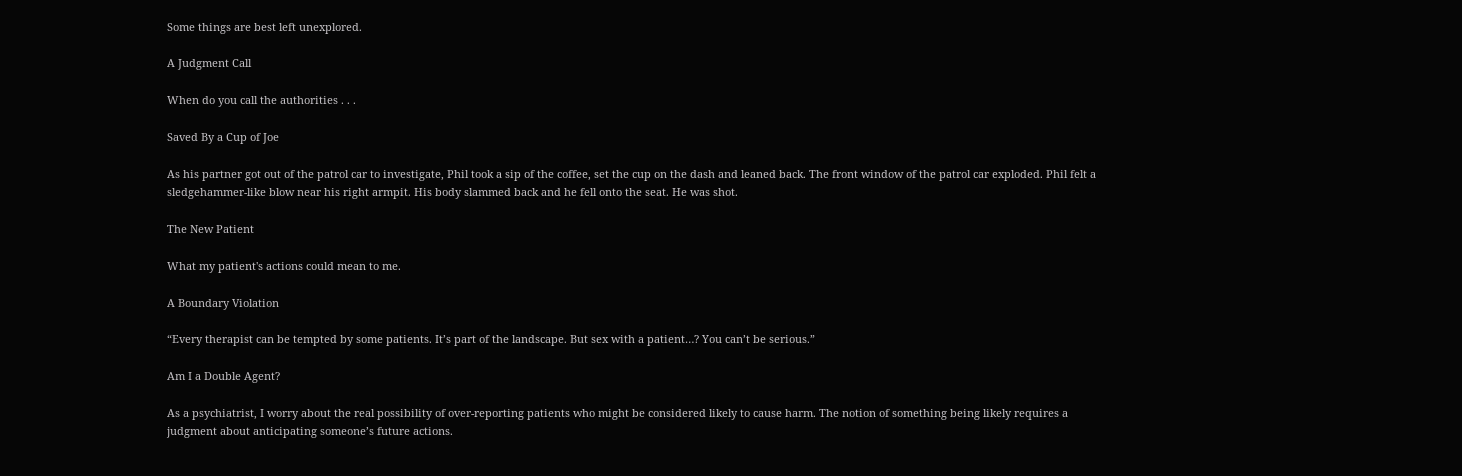Some things are best left unexplored.

A Judgment Call

When do you call the authorities . . .

Saved By a Cup of Joe

As his partner got out of the patrol car to investigate, Phil took a sip of the coffee, set the cup on the dash and leaned back. The front window of the patrol car exploded. Phil felt a sledgehammer-like blow near his right armpit. His body slammed back and he fell onto the seat. He was shot.

The New Patient

What my patient's actions could mean to me.

A Boundary Violation

“Every therapist can be tempted by some patients. It’s part of the landscape. But sex with a patient…? You can’t be serious.”

Am I a Double Agent?

As a psychiatrist, I worry about the real possibility of over-reporting patients who might be considered likely to cause harm. The notion of something being likely requires a judgment about anticipating someone’s future actions.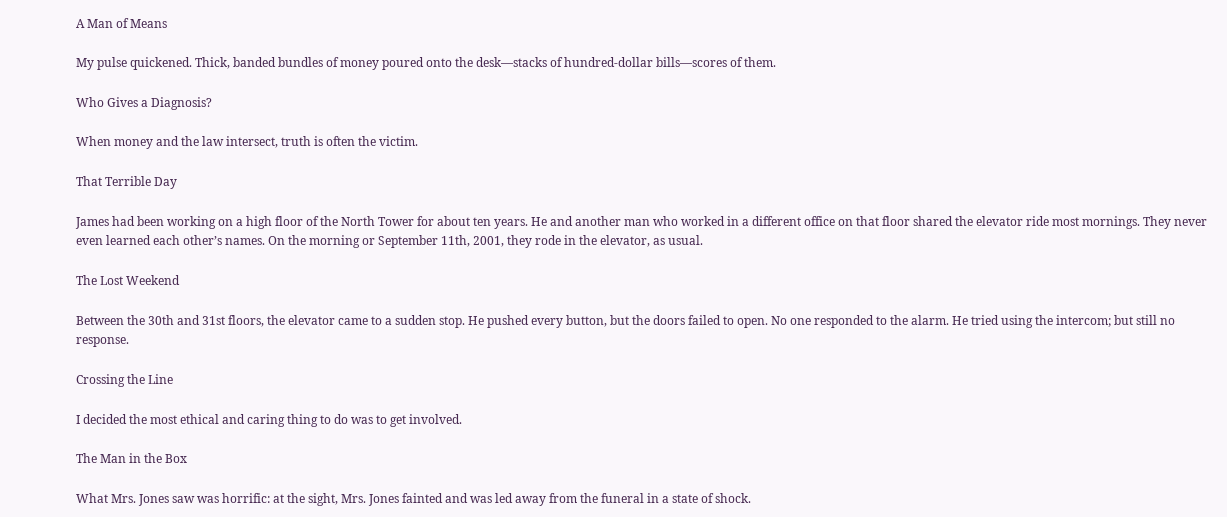A Man of Means

My pulse quickened. Thick, banded bundles of money poured onto the desk—stacks of hundred-dollar bills—scores of them.

Who Gives a Diagnosis?

When money and the law intersect, truth is often the victim.

That Terrible Day

James had been working on a high floor of the North Tower for about ten years. He and another man who worked in a different office on that floor shared the elevator ride most mornings. They never even learned each other’s names. On the morning or September 11th, 2001, they rode in the elevator, as usual.

The Lost Weekend

Between the 30th and 31st floors, the elevator came to a sudden stop. He pushed every button, but the doors failed to open. No one responded to the alarm. He tried using the intercom; but still no response.

Crossing the Line

I decided the most ethical and caring thing to do was to get involved.

The Man in the Box

What Mrs. Jones saw was horrific: at the sight, Mrs. Jones fainted and was led away from the funeral in a state of shock.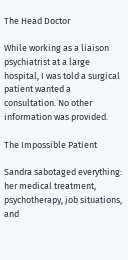The Head Doctor

While working as a liaison psychiatrist at a large hospital, I was told a surgical patient wanted a consultation. No other information was provided.

The Impossible Patient

Sandra sabotaged everything: her medical treatment, psychotherapy, job situations, and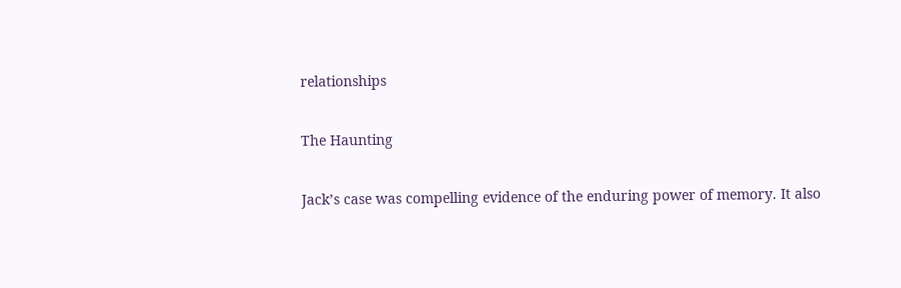relationships

The Haunting

Jack’s case was compelling evidence of the enduring power of memory. It also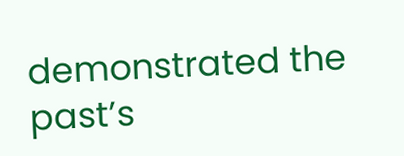demonstrated the past’s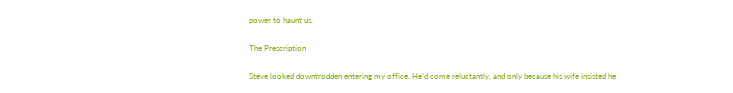power to haunt us.

The Prescription

Steve looked downtrodden entering my office. He’d come reluctantly, and only because his wife insisted he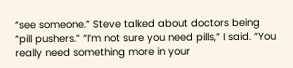“see someone.” Steve talked about doctors being “pill pushers.” “I’m not sure you need pills,” I said. “You really need something more in your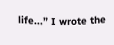life...” I wrote the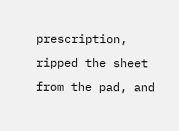prescription, ripped the sheet from the pad, and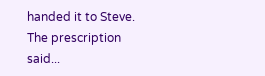handed it to Steve. The prescription said...